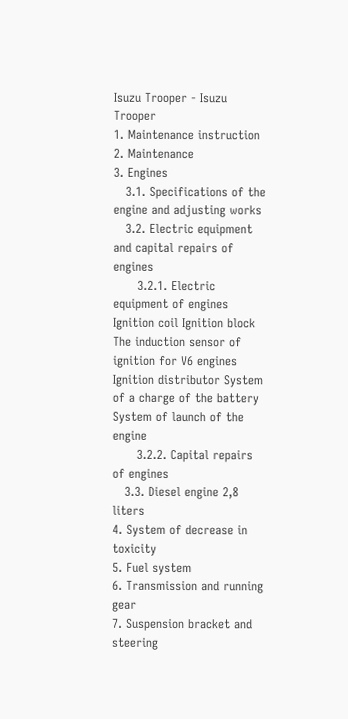Isuzu Trooper - Isuzu Trooper
1. Maintenance instruction
2. Maintenance
3. Engines
   3.1. Specifications of the engine and adjusting works
   3.2. Electric equipment and capital repairs of engines
      3.2.1. Electric equipment of engines Ignition coil Ignition block The induction sensor of ignition for V6 engines Ignition distributor System of a charge of the battery System of launch of the engine
      3.2.2. Capital repairs of engines
   3.3. Diesel engine 2,8 liters
4. System of decrease in toxicity
5. Fuel system
6. Transmission and running gear
7. Suspension bracket and steering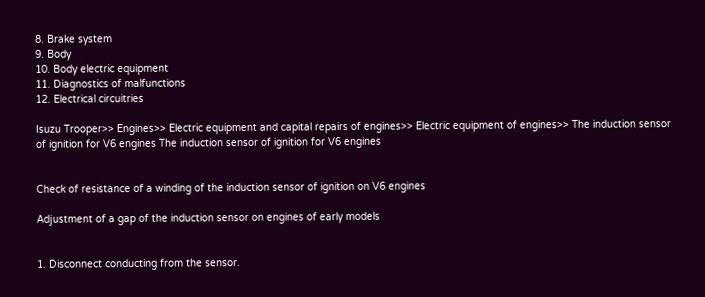8. Brake system
9. Body
10. Body electric equipment
11. Diagnostics of malfunctions
12. Electrical circuitries

Isuzu Trooper>> Engines>> Electric equipment and capital repairs of engines>> Electric equipment of engines>> The induction sensor of ignition for V6 engines The induction sensor of ignition for V6 engines


Check of resistance of a winding of the induction sensor of ignition on V6 engines

Adjustment of a gap of the induction sensor on engines of early models


1. Disconnect conducting from the sensor.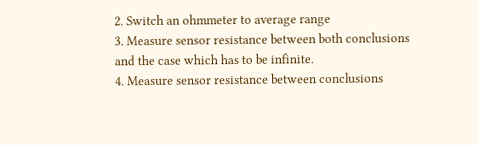2. Switch an ohmmeter to average range
3. Measure sensor resistance between both conclusions and the case which has to be infinite.
4. Measure sensor resistance between conclusions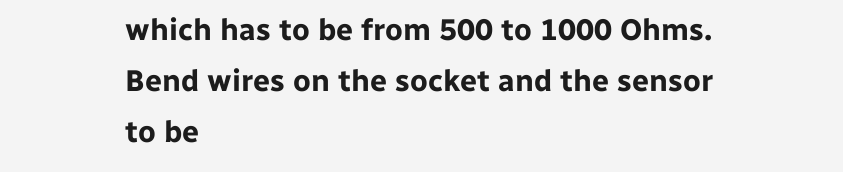which has to be from 500 to 1000 Ohms. Bend wires on the socket and the sensor to be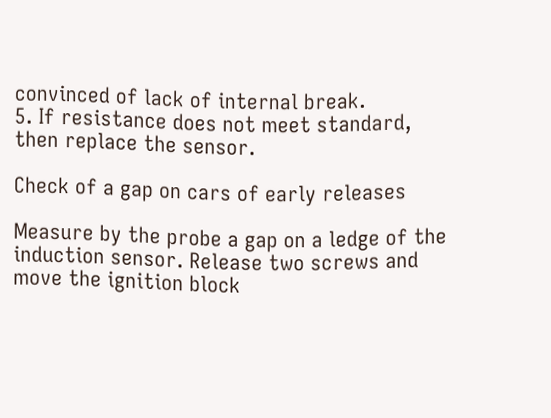convinced of lack of internal break.
5. If resistance does not meet standard, then replace the sensor.

Check of a gap on cars of early releases

Measure by the probe a gap on a ledge of the induction sensor. Release two screws and move the ignition block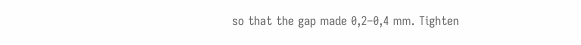so that the gap made 0,2–0,4 mm. Tighten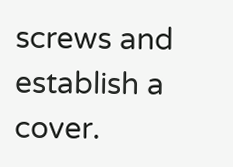screws and establish a cover.